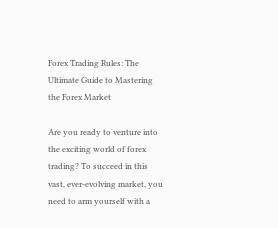Forex Trading Rules: The Ultimate Guide to Mastering the Forex Market

Are you ready to venture into the exciting world of forex trading? To succeed in this vast, ever-evolving market, you need to arm yourself with a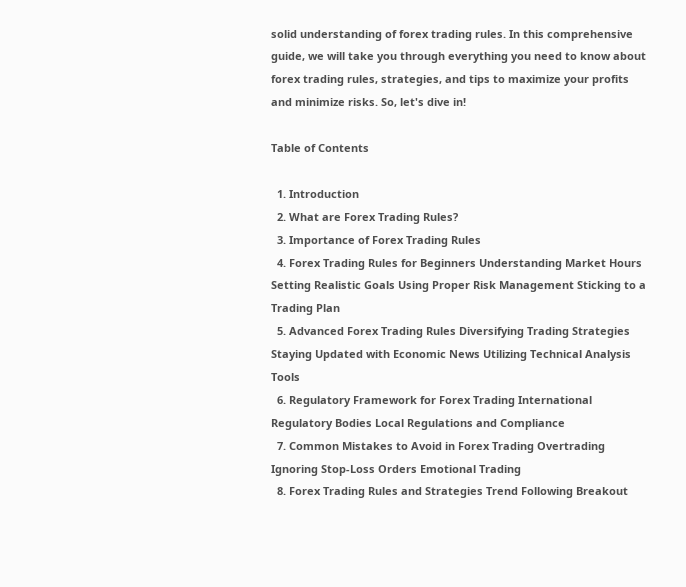solid understanding of forex trading rules. In this comprehensive guide, we will take you through everything you need to know about forex trading rules, strategies, and tips to maximize your profits and minimize risks. So, let's dive in!

Table of Contents

  1. Introduction
  2. What are Forex Trading Rules?
  3. Importance of Forex Trading Rules
  4. Forex Trading Rules for Beginners Understanding Market Hours Setting Realistic Goals Using Proper Risk Management Sticking to a Trading Plan
  5. Advanced Forex Trading Rules Diversifying Trading Strategies Staying Updated with Economic News Utilizing Technical Analysis Tools
  6. Regulatory Framework for Forex Trading International Regulatory Bodies Local Regulations and Compliance
  7. Common Mistakes to Avoid in Forex Trading Overtrading Ignoring Stop-Loss Orders Emotional Trading
  8. Forex Trading Rules and Strategies Trend Following Breakout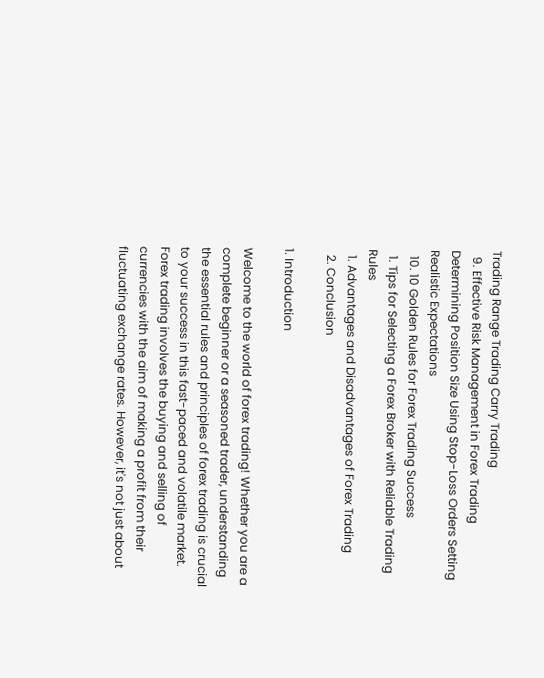Trading Range Trading Carry Trading
  9. Effective Risk Management in Forex Trading Determining Position Size Using Stop-Loss Orders Setting Realistic Expectations
  10. 10 Golden Rules for Forex Trading Success
  1. Tips for Selecting a Forex Broker with Reliable Trading Rules
  1. Advantages and Disadvantages of Forex Trading
  2. Conclusion

1. Introduction

Welcome to the world of forex trading! Whether you are a complete beginner or a seasoned trader, understanding the essential rules and principles of forex trading is crucial to your success in this fast-paced and volatile market. Forex trading involves the buying and selling of currencies with the aim of making a profit from their fluctuating exchange rates. However, it's not just about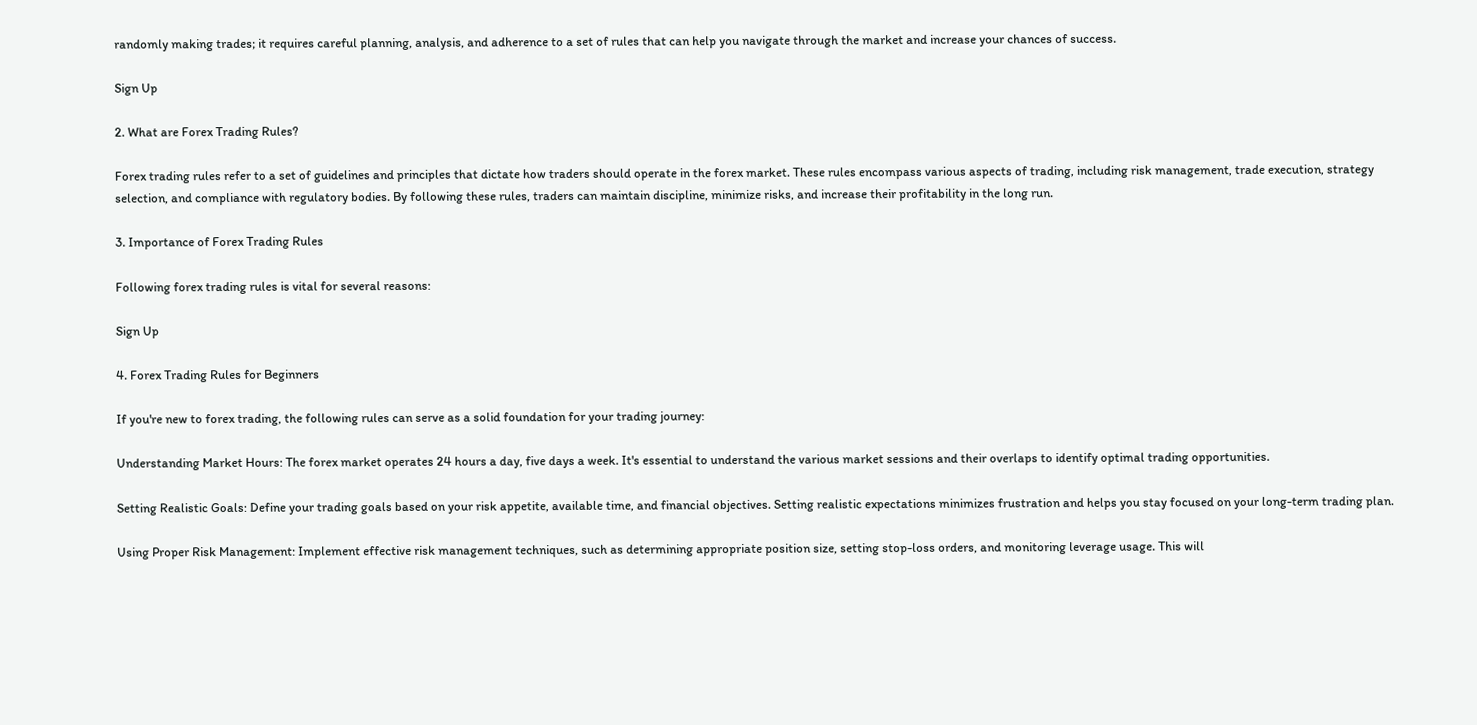randomly making trades; it requires careful planning, analysis, and adherence to a set of rules that can help you navigate through the market and increase your chances of success.

Sign Up

2. What are Forex Trading Rules?

Forex trading rules refer to a set of guidelines and principles that dictate how traders should operate in the forex market. These rules encompass various aspects of trading, including risk management, trade execution, strategy selection, and compliance with regulatory bodies. By following these rules, traders can maintain discipline, minimize risks, and increase their profitability in the long run.

3. Importance of Forex Trading Rules

Following forex trading rules is vital for several reasons:

Sign Up

4. Forex Trading Rules for Beginners

If you're new to forex trading, the following rules can serve as a solid foundation for your trading journey:

Understanding Market Hours: The forex market operates 24 hours a day, five days a week. It's essential to understand the various market sessions and their overlaps to identify optimal trading opportunities.

Setting Realistic Goals: Define your trading goals based on your risk appetite, available time, and financial objectives. Setting realistic expectations minimizes frustration and helps you stay focused on your long-term trading plan.

Using Proper Risk Management: Implement effective risk management techniques, such as determining appropriate position size, setting stop-loss orders, and monitoring leverage usage. This will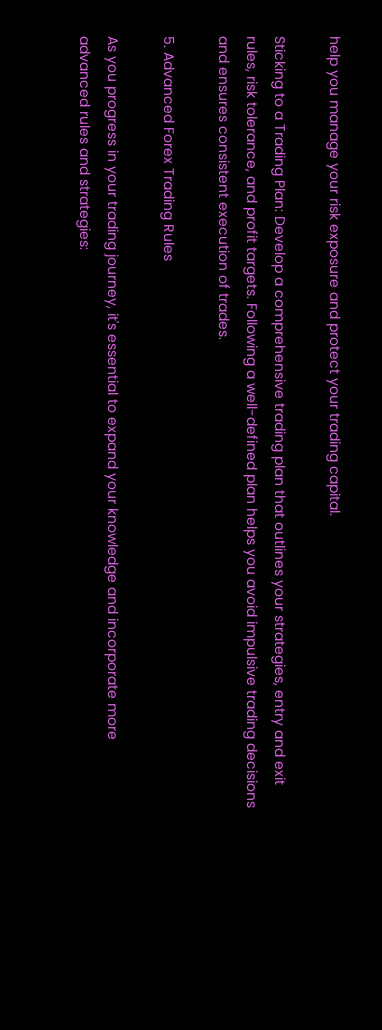help you manage your risk exposure and protect your trading capital.

Sticking to a Trading Plan: Develop a comprehensive trading plan that outlines your strategies, entry and exit rules, risk tolerance, and profit targets. Following a well-defined plan helps you avoid impulsive trading decisions and ensures consistent execution of trades.

5. Advanced Forex Trading Rules

As you progress in your trading journey, it's essential to expand your knowledge and incorporate more advanced rules and strategies: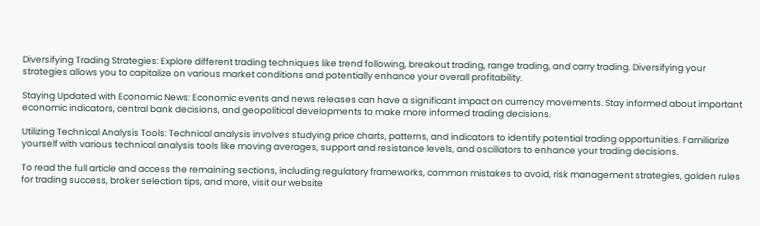Diversifying Trading Strategies: Explore different trading techniques like trend following, breakout trading, range trading, and carry trading. Diversifying your strategies allows you to capitalize on various market conditions and potentially enhance your overall profitability.

Staying Updated with Economic News: Economic events and news releases can have a significant impact on currency movements. Stay informed about important economic indicators, central bank decisions, and geopolitical developments to make more informed trading decisions.

Utilizing Technical Analysis Tools: Technical analysis involves studying price charts, patterns, and indicators to identify potential trading opportunities. Familiarize yourself with various technical analysis tools like moving averages, support and resistance levels, and oscillators to enhance your trading decisions.

To read the full article and access the remaining sections, including regulatory frameworks, common mistakes to avoid, risk management strategies, golden rules for trading success, broker selection tips, and more, visit our website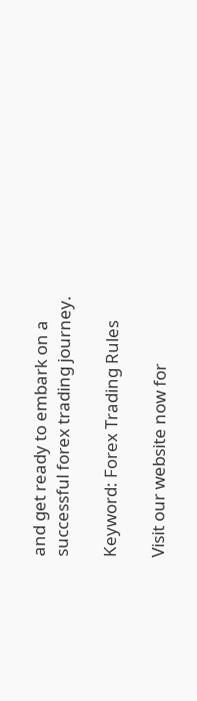and get ready to embark on a successful forex trading journey.

Keyword: Forex Trading Rules

Visit our website now for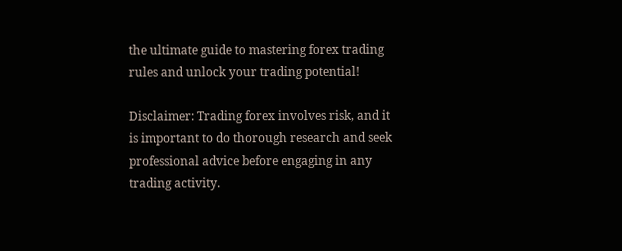the ultimate guide to mastering forex trading rules and unlock your trading potential!

Disclaimer: Trading forex involves risk, and it is important to do thorough research and seek professional advice before engaging in any trading activity.